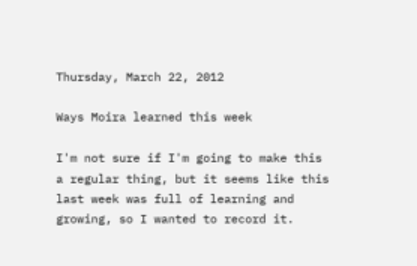Thursday, March 22, 2012

Ways Moira learned this week

I'm not sure if I'm going to make this a regular thing, but it seems like this last week was full of learning and growing, so I wanted to record it.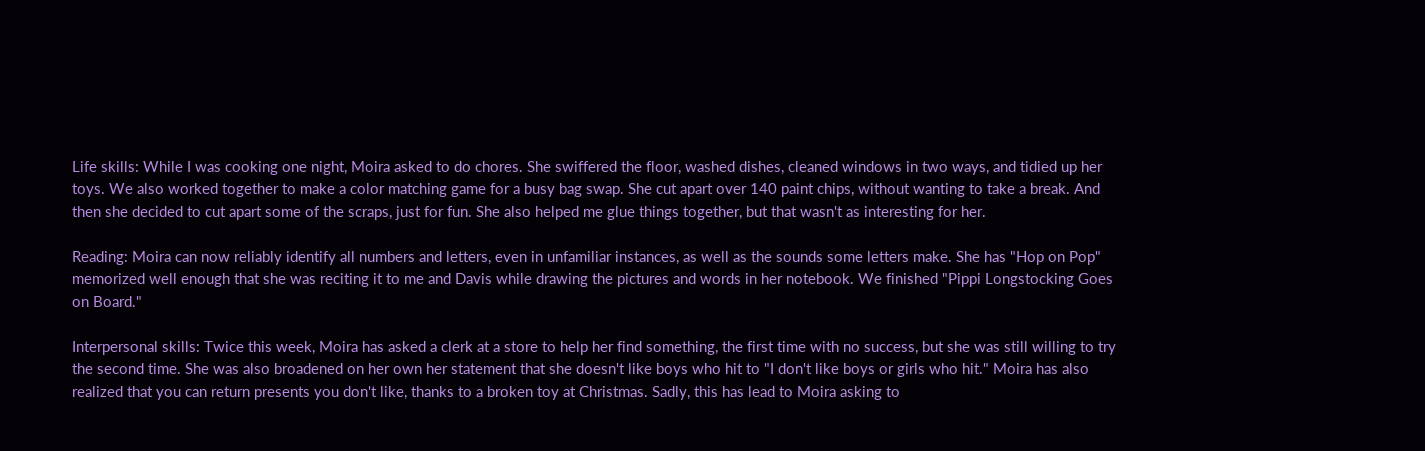Life skills: While I was cooking one night, Moira asked to do chores. She swiffered the floor, washed dishes, cleaned windows in two ways, and tidied up her toys. We also worked together to make a color matching game for a busy bag swap. She cut apart over 140 paint chips, without wanting to take a break. And then she decided to cut apart some of the scraps, just for fun. She also helped me glue things together, but that wasn't as interesting for her.

Reading: Moira can now reliably identify all numbers and letters, even in unfamiliar instances, as well as the sounds some letters make. She has "Hop on Pop" memorized well enough that she was reciting it to me and Davis while drawing the pictures and words in her notebook. We finished "Pippi Longstocking Goes on Board."

Interpersonal skills: Twice this week, Moira has asked a clerk at a store to help her find something, the first time with no success, but she was still willing to try the second time. She was also broadened on her own her statement that she doesn't like boys who hit to "I don't like boys or girls who hit." Moira has also realized that you can return presents you don't like, thanks to a broken toy at Christmas. Sadly, this has lead to Moira asking to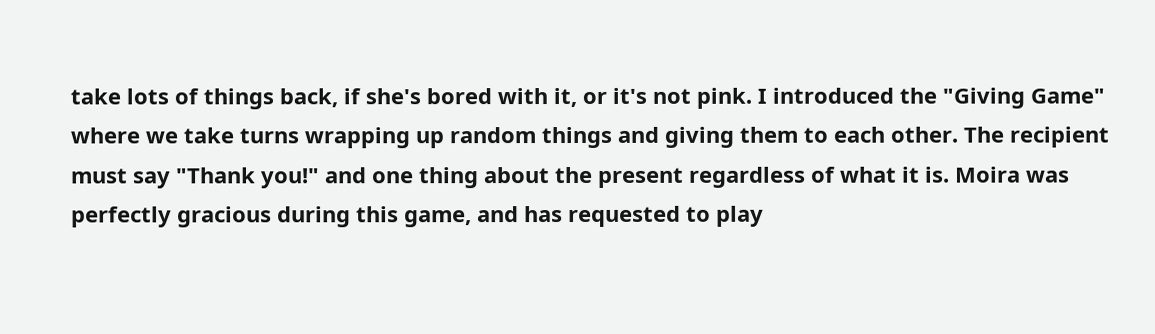take lots of things back, if she's bored with it, or it's not pink. I introduced the "Giving Game" where we take turns wrapping up random things and giving them to each other. The recipient must say "Thank you!" and one thing about the present regardless of what it is. Moira was perfectly gracious during this game, and has requested to play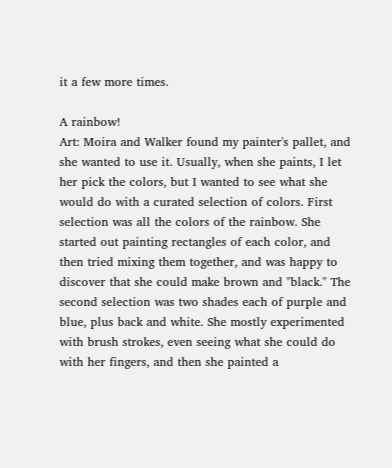it a few more times.

A rainbow!
Art: Moira and Walker found my painter's pallet, and she wanted to use it. Usually, when she paints, I let her pick the colors, but I wanted to see what she would do with a curated selection of colors. First selection was all the colors of the rainbow. She started out painting rectangles of each color, and then tried mixing them together, and was happy to discover that she could make brown and "black." The second selection was two shades each of purple and blue, plus back and white. She mostly experimented with brush strokes, even seeing what she could do with her fingers, and then she painted a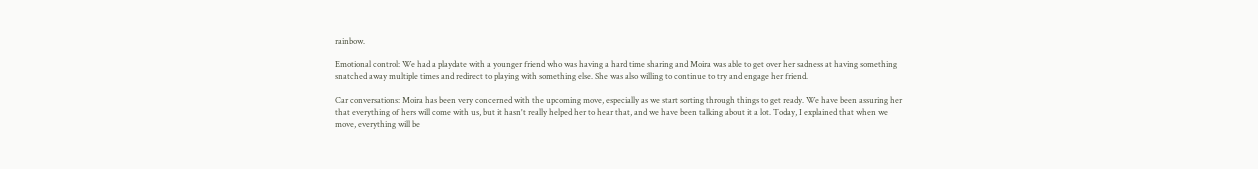rainbow.

Emotional control: We had a playdate with a younger friend who was having a hard time sharing and Moira was able to get over her sadness at having something snatched away multiple times and redirect to playing with something else. She was also willing to continue to try and engage her friend.

Car conversations: Moira has been very concerned with the upcoming move, especially as we start sorting through things to get ready. We have been assuring her that everything of hers will come with us, but it hasn't really helped her to hear that, and we have been talking about it a lot. Today, I explained that when we move, everything will be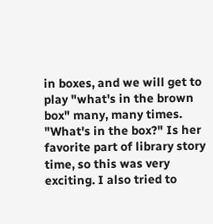in boxes, and we will get to play "what's in the brown box" many, many times. "What's in the box?" Is her favorite part of library story time, so this was very exciting. I also tried to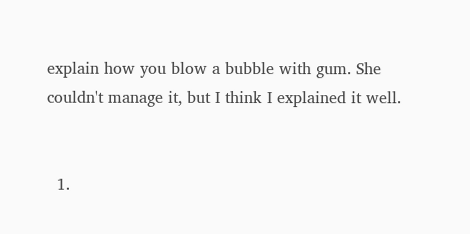explain how you blow a bubble with gum. She couldn't manage it, but I think I explained it well.


  1.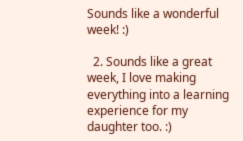Sounds like a wonderful week! :)

  2. Sounds like a great week, I love making everything into a learning experience for my daughter too. :)